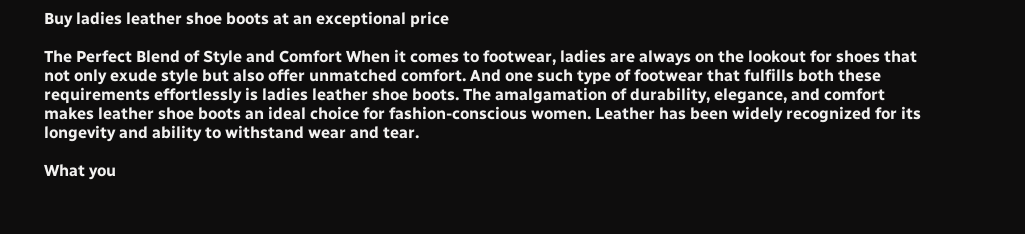Buy ladies leather shoe boots at an exceptional price

The Perfect Blend of Style and Comfort When it comes to footwear, ladies are always on the lookout for shoes that not only exude style but also offer unmatched comfort. And one such type of footwear that fulfills both these requirements effortlessly is ladies leather shoe boots. The amalgamation of durability, elegance, and comfort makes leather shoe boots an ideal choice for fashion-conscious women. Leather has been widely recognized for its longevity and ability to withstand wear and tear.

What you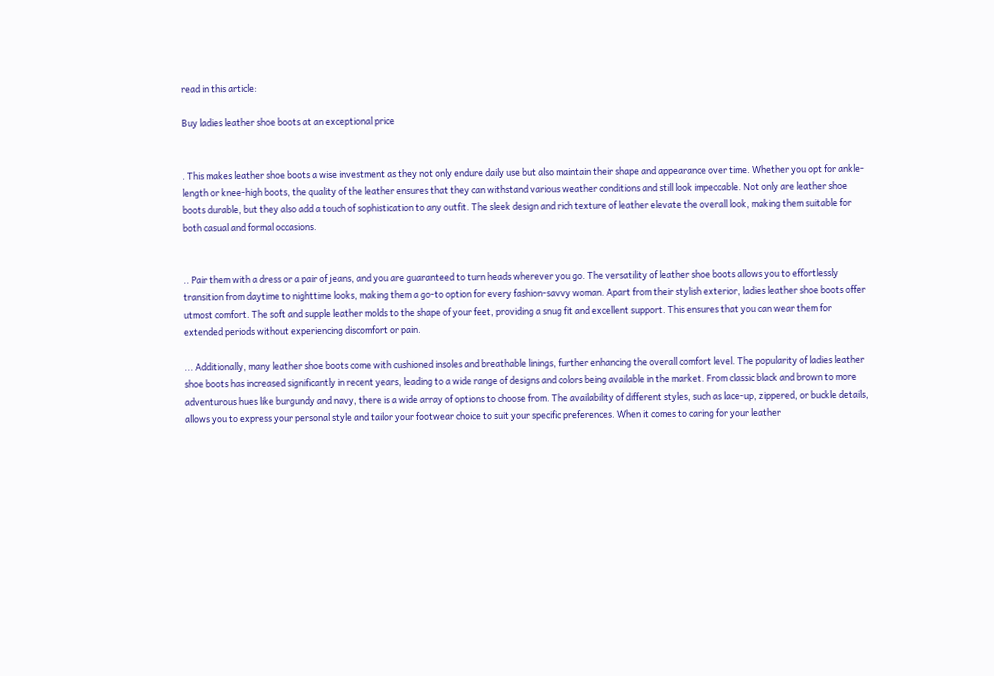read in this article:

Buy ladies leather shoe boots at an exceptional price


. This makes leather shoe boots a wise investment as they not only endure daily use but also maintain their shape and appearance over time. Whether you opt for ankle-length or knee-high boots, the quality of the leather ensures that they can withstand various weather conditions and still look impeccable. Not only are leather shoe boots durable, but they also add a touch of sophistication to any outfit. The sleek design and rich texture of leather elevate the overall look, making them suitable for both casual and formal occasions.


.. Pair them with a dress or a pair of jeans, and you are guaranteed to turn heads wherever you go. The versatility of leather shoe boots allows you to effortlessly transition from daytime to nighttime looks, making them a go-to option for every fashion-savvy woman. Apart from their stylish exterior, ladies leather shoe boots offer utmost comfort. The soft and supple leather molds to the shape of your feet, providing a snug fit and excellent support. This ensures that you can wear them for extended periods without experiencing discomfort or pain.

... Additionally, many leather shoe boots come with cushioned insoles and breathable linings, further enhancing the overall comfort level. The popularity of ladies leather shoe boots has increased significantly in recent years, leading to a wide range of designs and colors being available in the market. From classic black and brown to more adventurous hues like burgundy and navy, there is a wide array of options to choose from. The availability of different styles, such as lace-up, zippered, or buckle details, allows you to express your personal style and tailor your footwear choice to suit your specific preferences. When it comes to caring for your leather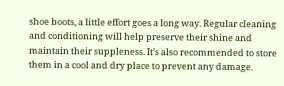shoe boots, a little effort goes a long way. Regular cleaning and conditioning will help preserve their shine and maintain their suppleness. It’s also recommended to store them in a cool and dry place to prevent any damage.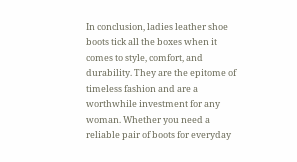In conclusion, ladies leather shoe boots tick all the boxes when it comes to style, comfort, and durability. They are the epitome of timeless fashion and are a worthwhile investment for any woman. Whether you need a reliable pair of boots for everyday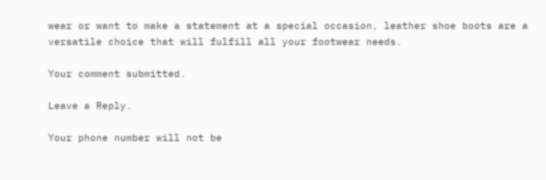wear or want to make a statement at a special occasion, leather shoe boots are a versatile choice that will fulfill all your footwear needs.

Your comment submitted.

Leave a Reply.

Your phone number will not be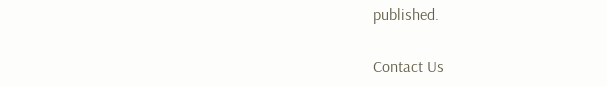published.

Contact Us